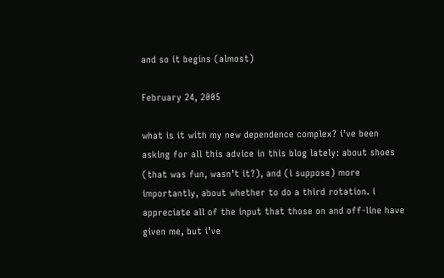and so it begins (almost)

February 24, 2005

what is it with my new dependence complex? i’ve been asking for all this advice in this blog lately: about shoes (that was fun, wasn’t it?), and (i suppose) more importantly, about whether to do a third rotation. i appreciate all of the input that those on and off-line have given me, but i’ve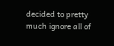decided to pretty much ignore all of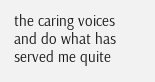the caring voices and do what has served me quite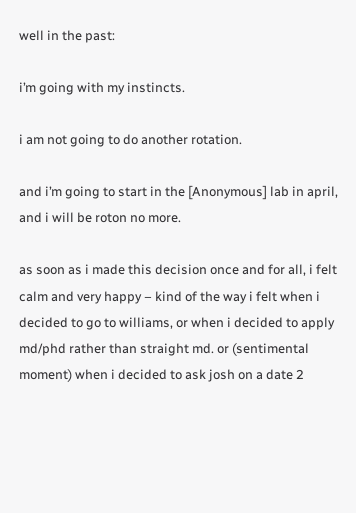well in the past:

i’m going with my instincts.

i am not going to do another rotation.

and i’m going to start in the [Anonymous] lab in april, and i will be roton no more.

as soon as i made this decision once and for all, i felt calm and very happy – kind of the way i felt when i decided to go to williams, or when i decided to apply md/phd rather than straight md. or (sentimental moment) when i decided to ask josh on a date 2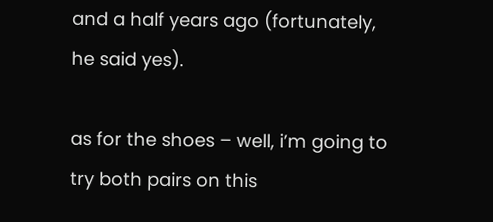and a half years ago (fortunately, he said yes).

as for the shoes – well, i’m going to try both pairs on this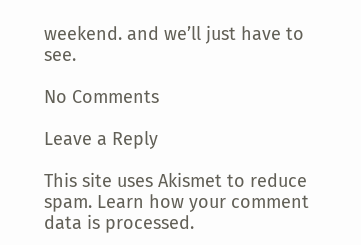weekend. and we’ll just have to see.

No Comments

Leave a Reply

This site uses Akismet to reduce spam. Learn how your comment data is processed.